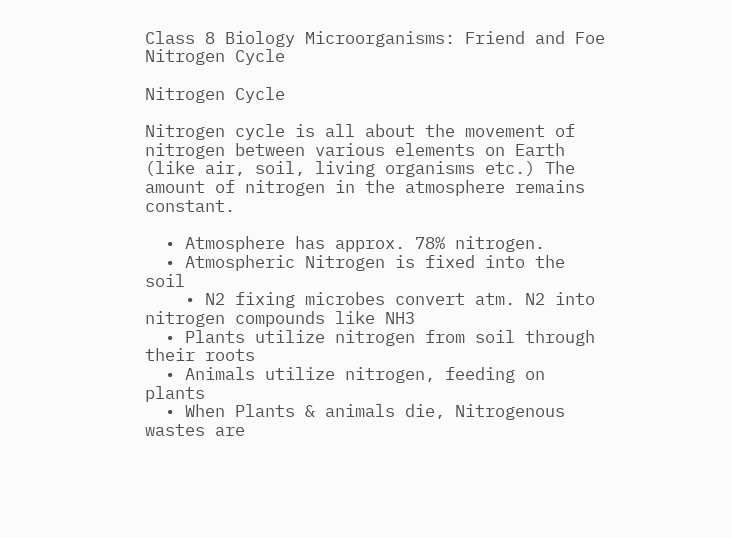Class 8 Biology Microorganisms: Friend and Foe Nitrogen Cycle

Nitrogen Cycle

Nitrogen cycle is all about the movement of nitrogen between various elements on Earth (like air, soil, living organisms etc.) The amount of nitrogen in the atmosphere remains constant.

  • Atmosphere has approx. 78% nitrogen.
  • Atmospheric Nitrogen is fixed into the soil
    • N2 fixing microbes convert atm. N2 into nitrogen compounds like NH3
  • Plants utilize nitrogen from soil through their roots
  • Animals utilize nitrogen, feeding on plants
  • When Plants & animals die, Nitrogenous wastes are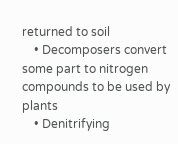returned to soil
    • Decomposers convert some part to nitrogen compounds to be used by plants
    • Denitrifying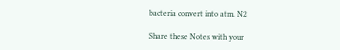bacteria convert into atm. N2

Share these Notes with your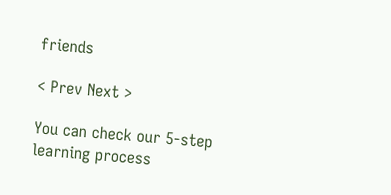friends

< Prev Next >

You can check our 5-step learning process